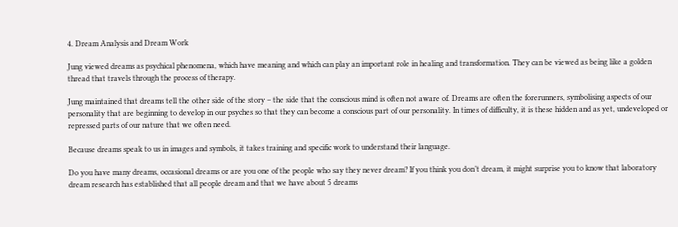4. Dream Analysis and Dream Work

Jung viewed dreams as psychical phenomena, which have meaning and which can play an important role in healing and transformation. They can be viewed as being like a golden thread that travels through the process of therapy.

Jung maintained that dreams tell the other side of the story – the side that the conscious mind is often not aware of. Dreams are often the forerunners, symbolising aspects of our personality that are beginning to develop in our psyches so that they can become a conscious part of our personality. In times of difficulty, it is these hidden and as yet, undeveloped or repressed parts of our nature that we often need.

Because dreams speak to us in images and symbols, it takes training and specific work to understand their language.

Do you have many dreams, occasional dreams or are you one of the people who say they never dream? If you think you don’t dream, it might surprise you to know that laboratory dream research has established that all people dream and that we have about 5 dreams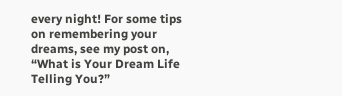every night! For some tips on remembering your dreams, see my post on, “What is Your Dream Life Telling You?”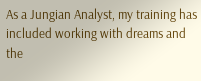As a Jungian Analyst, my training has included working with dreams and the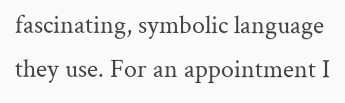fascinating, symbolic language they use. For an appointment I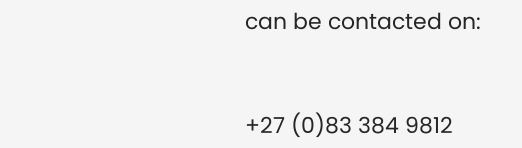can be contacted on:


+27 (0)83 384 9812